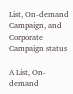List, On-demand Campaign, and Corporate Campaign status

A List, On-demand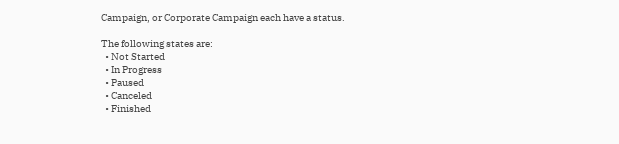Campaign, or Corporate Campaign each have a status.

The following states are:
  • Not Started
  • In Progress
  • Paused
  • Canceled
  • Finished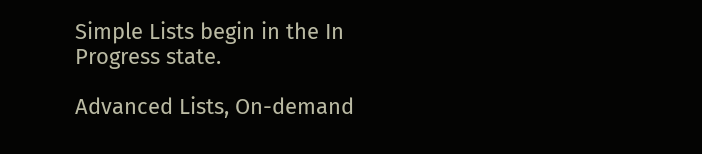Simple Lists begin in the In Progress state.

Advanced Lists, On-demand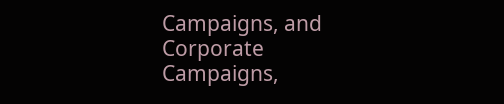Campaigns, and Corporate Campaigns,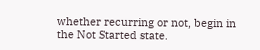whether recurring or not, begin in the Not Started state.